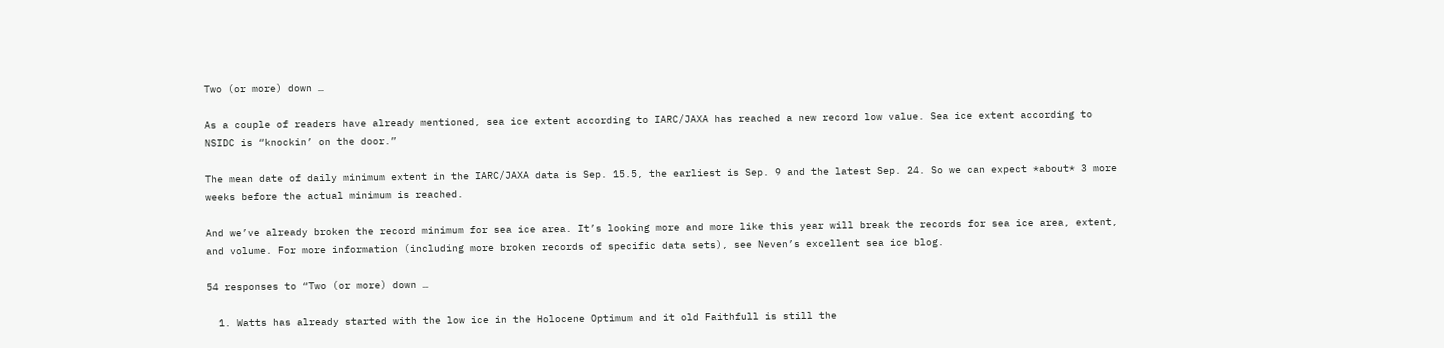Two (or more) down …

As a couple of readers have already mentioned, sea ice extent according to IARC/JAXA has reached a new record low value. Sea ice extent according to NSIDC is “knockin’ on the door.”

The mean date of daily minimum extent in the IARC/JAXA data is Sep. 15.5, the earliest is Sep. 9 and the latest Sep. 24. So we can expect *about* 3 more weeks before the actual minimum is reached.

And we’ve already broken the record minimum for sea ice area. It’s looking more and more like this year will break the records for sea ice area, extent, and volume. For more information (including more broken records of specific data sets), see Neven’s excellent sea ice blog.

54 responses to “Two (or more) down …

  1. Watts has already started with the low ice in the Holocene Optimum and it old Faithfull is still the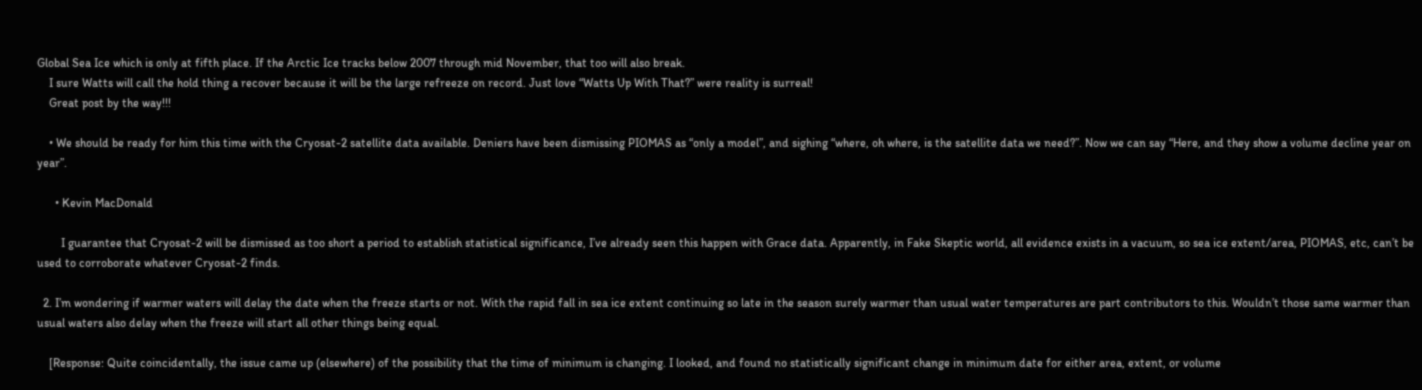Global Sea Ice which is only at fifth place. If the Arctic Ice tracks below 2007 through mid November, that too will also break.
    I sure Watts will call the hold thing a recover because it will be the large refreeze on record. Just love “Watts Up With That?” were reality is surreal!
    Great post by the way!!!

    • We should be ready for him this time with the Cryosat-2 satellite data available. Deniers have been dismissing PIOMAS as “only a model”, and sighing “where, oh where, is the satellite data we need?”. Now we can say “Here, and they show a volume decline year on year”.

      • Kevin MacDonald

        I guarantee that Cryosat-2 will be dismissed as too short a period to establish statistical significance, I’ve already seen this happen with Grace data. Apparently, in Fake Skeptic world, all evidence exists in a vacuum, so sea ice extent/area, PIOMAS, etc, can’t be used to corroborate whatever Cryosat-2 finds.

  2. I’m wondering if warmer waters will delay the date when the freeze starts or not. With the rapid fall in sea ice extent continuing so late in the season surely warmer than usual water temperatures are part contributors to this. Wouldn’t those same warmer than usual waters also delay when the freeze will start all other things being equal.

    [Response: Quite coincidentally, the issue came up (elsewhere) of the possibility that the time of minimum is changing. I looked, and found no statistically significant change in minimum date for either area, extent, or volume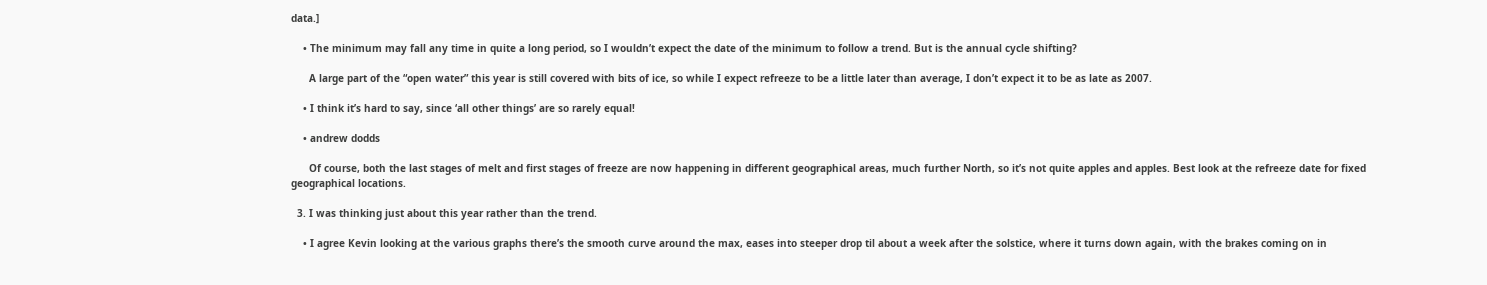data.]

    • The minimum may fall any time in quite a long period, so I wouldn’t expect the date of the minimum to follow a trend. But is the annual cycle shifting?

      A large part of the “open water” this year is still covered with bits of ice, so while I expect refreeze to be a little later than average, I don’t expect it to be as late as 2007.

    • I think it’s hard to say, since ‘all other things’ are so rarely equal!

    • andrew dodds

      Of course, both the last stages of melt and first stages of freeze are now happening in different geographical areas, much further North, so it’s not quite apples and apples. Best look at the refreeze date for fixed geographical locations.

  3. I was thinking just about this year rather than the trend.

    • I agree Kevin looking at the various graphs there’s the smooth curve around the max, eases into steeper drop til about a week after the solstice, where it turns down again, with the brakes coming on in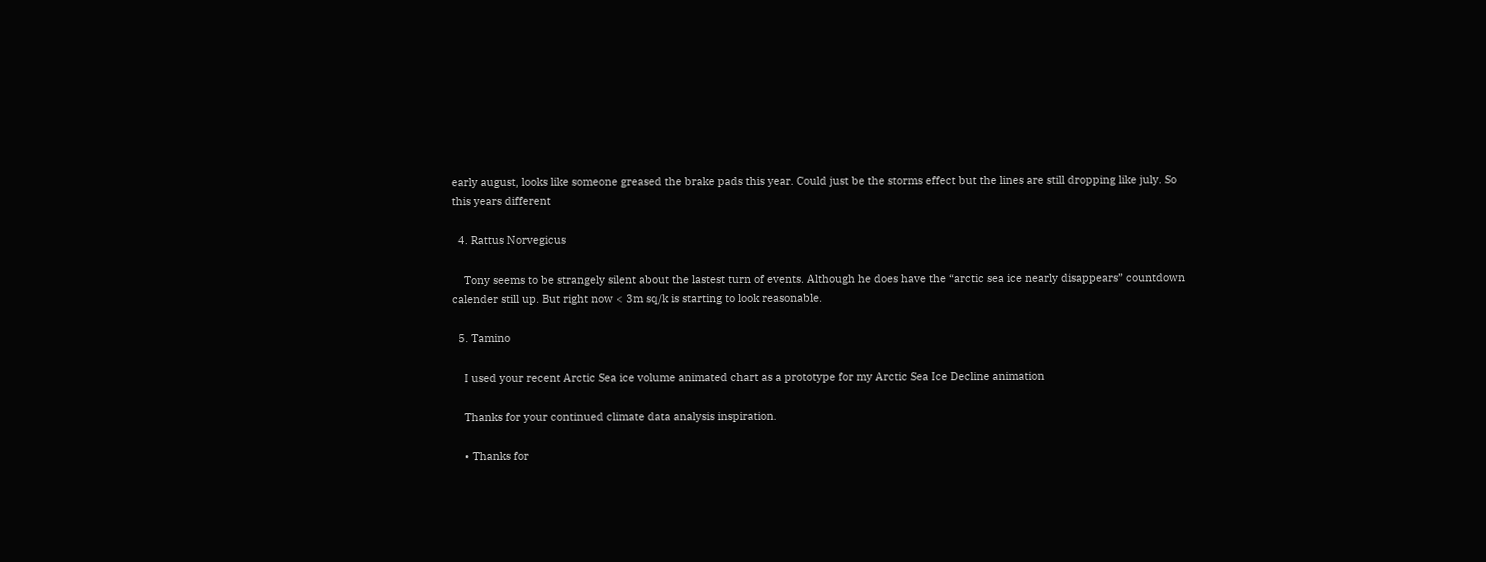early august, looks like someone greased the brake pads this year. Could just be the storms effect but the lines are still dropping like july. So this years different

  4. Rattus Norvegicus

    Tony seems to be strangely silent about the lastest turn of events. Although he does have the “arctic sea ice nearly disappears” countdown calender still up. But right now < 3m sq/k is starting to look reasonable.

  5. Tamino

    I used your recent Arctic Sea ice volume animated chart as a prototype for my Arctic Sea Ice Decline animation

    Thanks for your continued climate data analysis inspiration.

    • Thanks for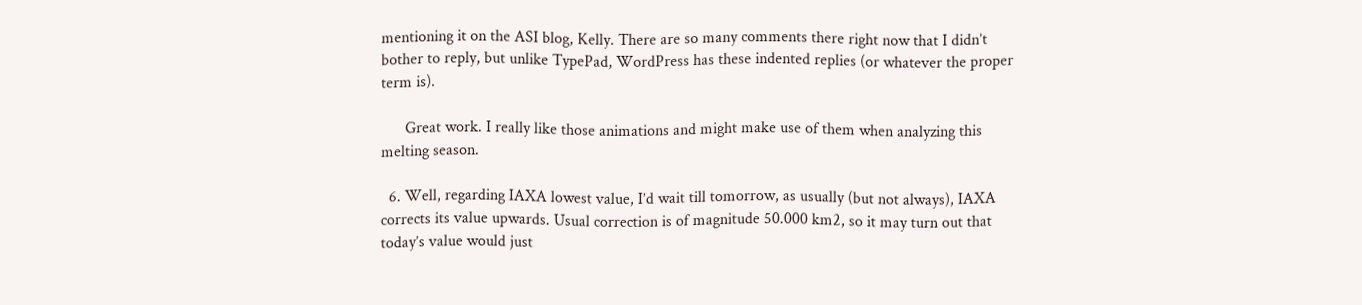mentioning it on the ASI blog, Kelly. There are so many comments there right now that I didn’t bother to reply, but unlike TypePad, WordPress has these indented replies (or whatever the proper term is).

      Great work. I really like those animations and might make use of them when analyzing this melting season.

  6. Well, regarding IAXA lowest value, I’d wait till tomorrow, as usually (but not always), IAXA corrects its value upwards. Usual correction is of magnitude 50.000 km2, so it may turn out that today’s value would just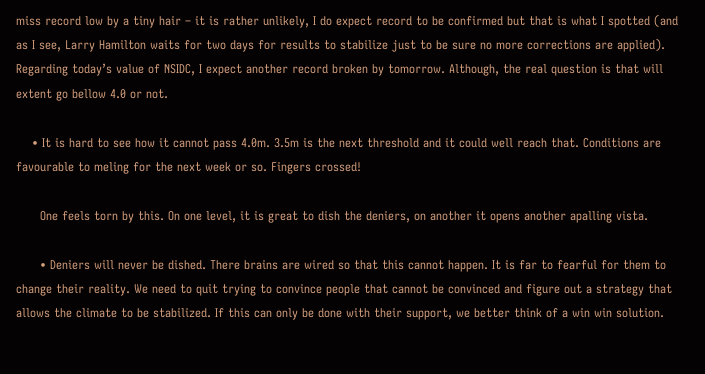miss record low by a tiny hair – it is rather unlikely, I do expect record to be confirmed but that is what I spotted (and as I see, Larry Hamilton waits for two days for results to stabilize just to be sure no more corrections are applied). Regarding today’s value of NSIDC, I expect another record broken by tomorrow. Although, the real question is that will extent go bellow 4.0 or not.

    • It is hard to see how it cannot pass 4.0m. 3.5m is the next threshold and it could well reach that. Conditions are favourable to meling for the next week or so. Fingers crossed!

      One feels torn by this. On one level, it is great to dish the deniers, on another it opens another apalling vista.

      • Deniers will never be dished. There brains are wired so that this cannot happen. It is far to fearful for them to change their reality. We need to quit trying to convince people that cannot be convinced and figure out a strategy that allows the climate to be stabilized. If this can only be done with their support, we better think of a win win solution.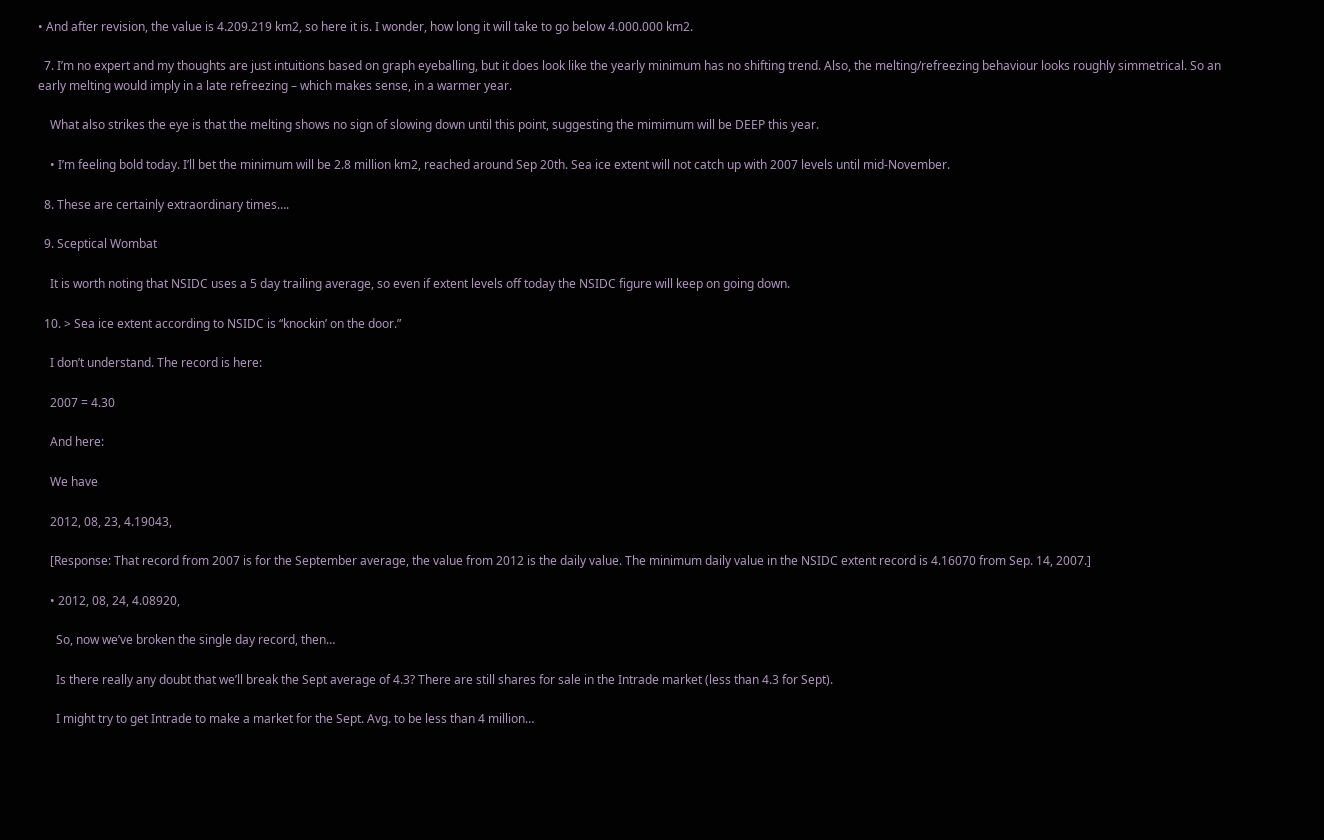• And after revision, the value is 4.209.219 km2, so here it is. I wonder, how long it will take to go below 4.000.000 km2.

  7. I’m no expert and my thoughts are just intuitions based on graph eyeballing, but it does look like the yearly minimum has no shifting trend. Also, the melting/refreezing behaviour looks roughly simmetrical. So an early melting would imply in a late refreezing – which makes sense, in a warmer year.

    What also strikes the eye is that the melting shows no sign of slowing down until this point, suggesting the mimimum will be DEEP this year.

    • I’m feeling bold today. I’ll bet the minimum will be 2.8 million km2, reached around Sep 20th. Sea ice extent will not catch up with 2007 levels until mid-November.

  8. These are certainly extraordinary times….

  9. Sceptical Wombat

    It is worth noting that NSIDC uses a 5 day trailing average, so even if extent levels off today the NSIDC figure will keep on going down.

  10. > Sea ice extent according to NSIDC is “knockin’ on the door.”

    I don’t understand. The record is here:

    2007 = 4.30

    And here:

    We have

    2012, 08, 23, 4.19043,

    [Response: That record from 2007 is for the September average, the value from 2012 is the daily value. The minimum daily value in the NSIDC extent record is 4.16070 from Sep. 14, 2007.]

    • 2012, 08, 24, 4.08920,

      So, now we’ve broken the single day record, then…

      Is there really any doubt that we’ll break the Sept average of 4.3? There are still shares for sale in the Intrade market (less than 4.3 for Sept).

      I might try to get Intrade to make a market for the Sept. Avg. to be less than 4 million…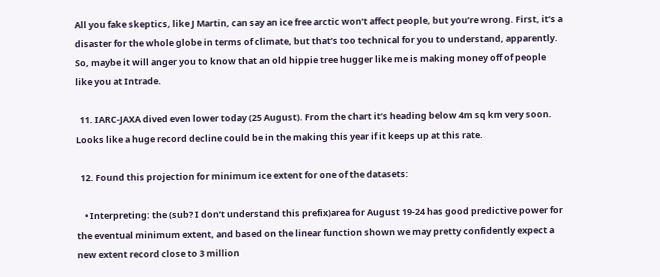All you fake skeptics, like J Martin, can say an ice free arctic won’t affect people, but you’re wrong. First, it’s a disaster for the whole globe in terms of climate, but that’s too technical for you to understand, apparently. So, maybe it will anger you to know that an old hippie tree hugger like me is making money off of people like you at Intrade.

  11. IARC-JAXA dived even lower today (25 August). From the chart it’s heading below 4m sq km very soon. Looks like a huge record decline could be in the making this year if it keeps up at this rate.

  12. Found this projection for minimum ice extent for one of the datasets:

    • Interpreting: the (sub? I don’t understand this prefix)area for August 19-24 has good predictive power for the eventual minimum extent, and based on the linear function shown we may pretty confidently expect a new extent record close to 3 million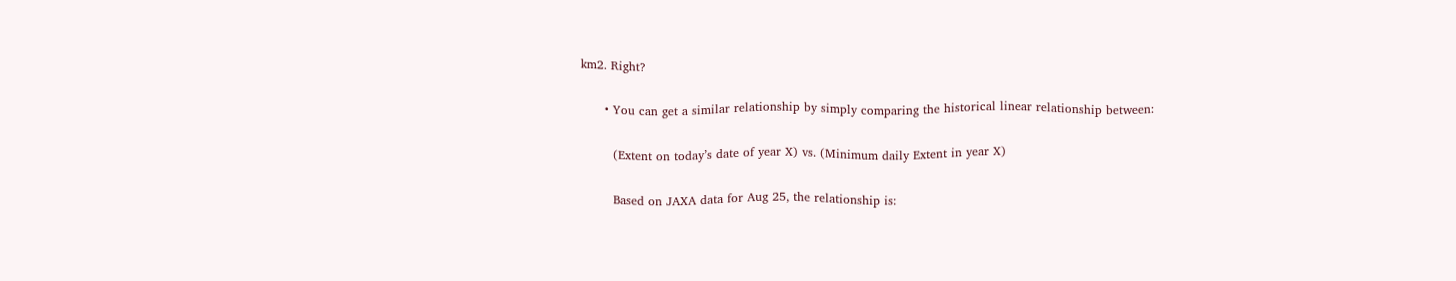km2. Right?

      • You can get a similar relationship by simply comparing the historical linear relationship between:

        (Extent on today’s date of year X) vs. (Minimum daily Extent in year X)

        Based on JAXA data for Aug 25, the relationship is: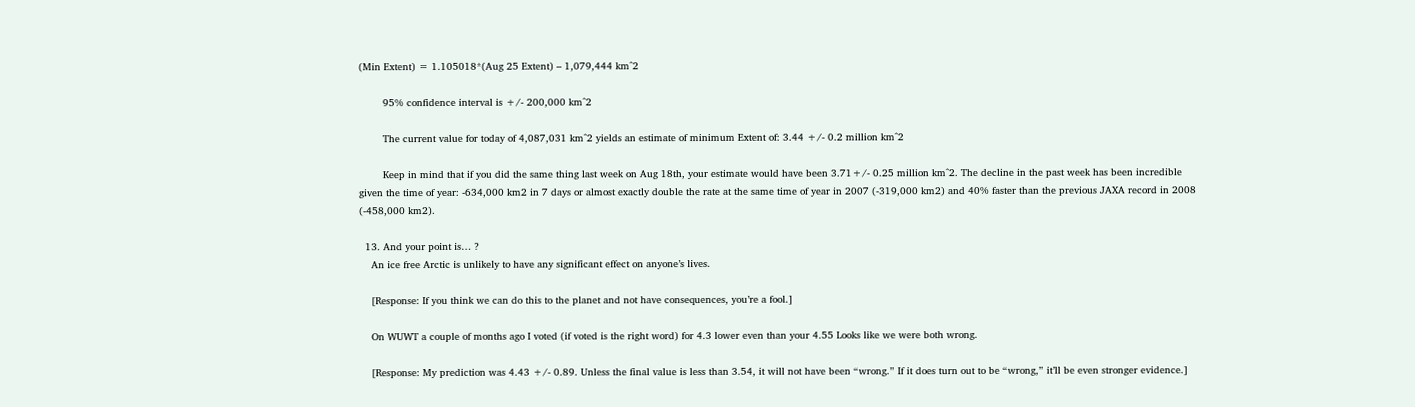(Min Extent) = 1.105018*(Aug 25 Extent) – 1,079,444 km^2

        95% confidence interval is +/- 200,000 km^2

        The current value for today of 4,087,031 km^2 yields an estimate of minimum Extent of: 3.44 +/- 0.2 million km^2

        Keep in mind that if you did the same thing last week on Aug 18th, your estimate would have been 3.71+/- 0.25 million km^2. The decline in the past week has been incredible given the time of year: -634,000 km2 in 7 days or almost exactly double the rate at the same time of year in 2007 (-319,000 km2) and 40% faster than the previous JAXA record in 2008 (-458,000 km2).

  13. And your point is… ?
    An ice free Arctic is unlikely to have any significant effect on anyone’s lives.

    [Response: If you think we can do this to the planet and not have consequences, you’re a fool.]

    On WUWT a couple of months ago I voted (if voted is the right word) for 4.3 lower even than your 4.55 Looks like we were both wrong.

    [Response: My prediction was 4.43 +/- 0.89. Unless the final value is less than 3.54, it will not have been “wrong.” If it does turn out to be “wrong,” it’ll be even stronger evidence.]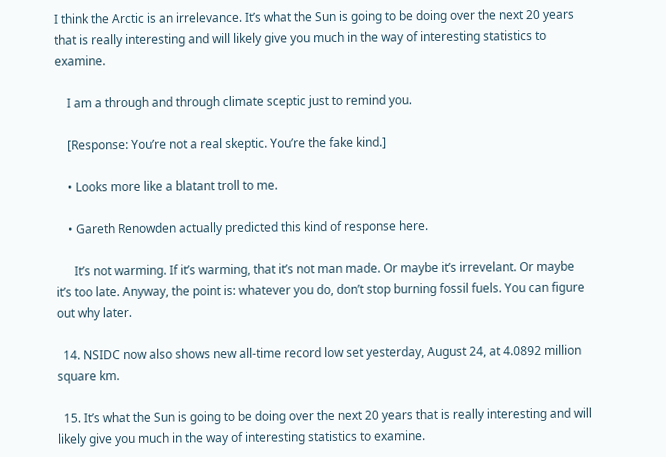I think the Arctic is an irrelevance. It’s what the Sun is going to be doing over the next 20 years that is really interesting and will likely give you much in the way of interesting statistics to examine.

    I am a through and through climate sceptic just to remind you.

    [Response: You’re not a real skeptic. You’re the fake kind.]

    • Looks more like a blatant troll to me.

    • Gareth Renowden actually predicted this kind of response here.

      It’s not warming. If it’s warming, that it’s not man made. Or maybe it’s irrevelant. Or maybe it’s too late. Anyway, the point is: whatever you do, don’t stop burning fossil fuels. You can figure out why later.

  14. NSIDC now also shows new all-time record low set yesterday, August 24, at 4.0892 million square km.

  15. It’s what the Sun is going to be doing over the next 20 years that is really interesting and will likely give you much in the way of interesting statistics to examine.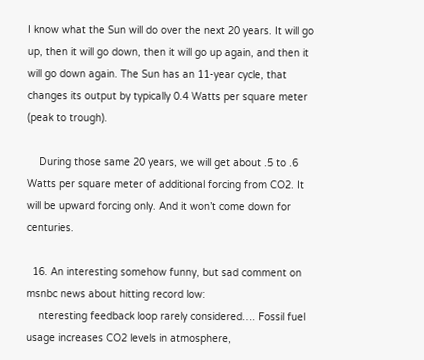I know what the Sun will do over the next 20 years. It will go up, then it will go down, then it will go up again, and then it will go down again. The Sun has an 11-year cycle, that changes its output by typically 0.4 Watts per square meter (peak to trough).

    During those same 20 years, we will get about .5 to .6 Watts per square meter of additional forcing from CO2. It will be upward forcing only. And it won’t come down for centuries.

  16. An interesting somehow funny, but sad comment on msnbc news about hitting record low:
    nteresting feedback loop rarely considered…. Fossil fuel usage increases CO2 levels in atmosphere,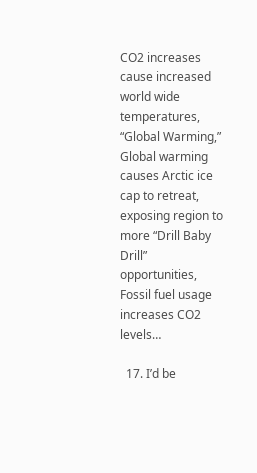CO2 increases cause increased world wide temperatures, “Global Warming,” Global warming causes Arctic ice cap to retreat, exposing region to more “Drill Baby Drill” opportunities, Fossil fuel usage increases CO2 levels…

  17. I’d be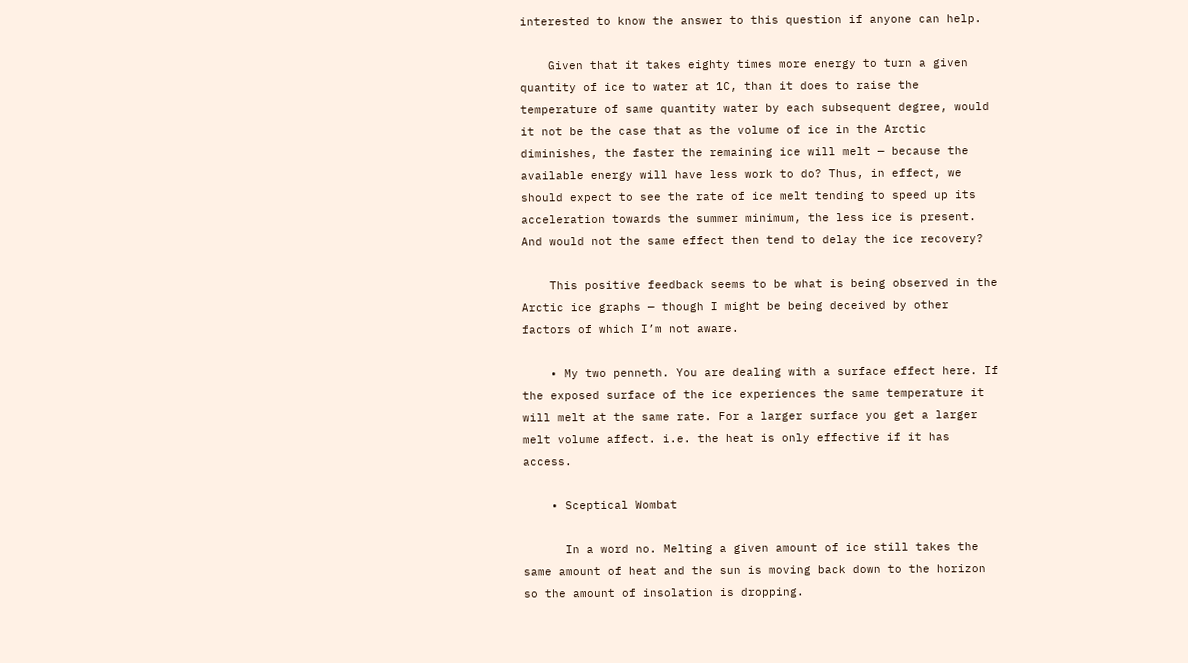interested to know the answer to this question if anyone can help.

    Given that it takes eighty times more energy to turn a given quantity of ice to water at 1C, than it does to raise the temperature of same quantity water by each subsequent degree, would it not be the case that as the volume of ice in the Arctic diminishes, the faster the remaining ice will melt — because the available energy will have less work to do? Thus, in effect, we should expect to see the rate of ice melt tending to speed up its acceleration towards the summer minimum, the less ice is present. And would not the same effect then tend to delay the ice recovery?

    This positive feedback seems to be what is being observed in the Arctic ice graphs — though I might be being deceived by other factors of which I’m not aware.

    • My two penneth. You are dealing with a surface effect here. If the exposed surface of the ice experiences the same temperature it will melt at the same rate. For a larger surface you get a larger melt volume affect. i.e. the heat is only effective if it has access.

    • Sceptical Wombat

      In a word no. Melting a given amount of ice still takes the same amount of heat and the sun is moving back down to the horizon so the amount of insolation is dropping.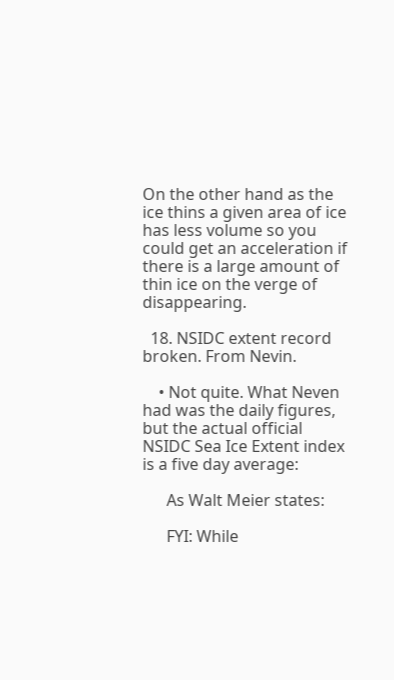On the other hand as the ice thins a given area of ice has less volume so you could get an acceleration if there is a large amount of thin ice on the verge of disappearing.

  18. NSIDC extent record broken. From Nevin.

    • Not quite. What Neven had was the daily figures, but the actual official NSIDC Sea Ice Extent index is a five day average:

      As Walt Meier states:

      FYI: While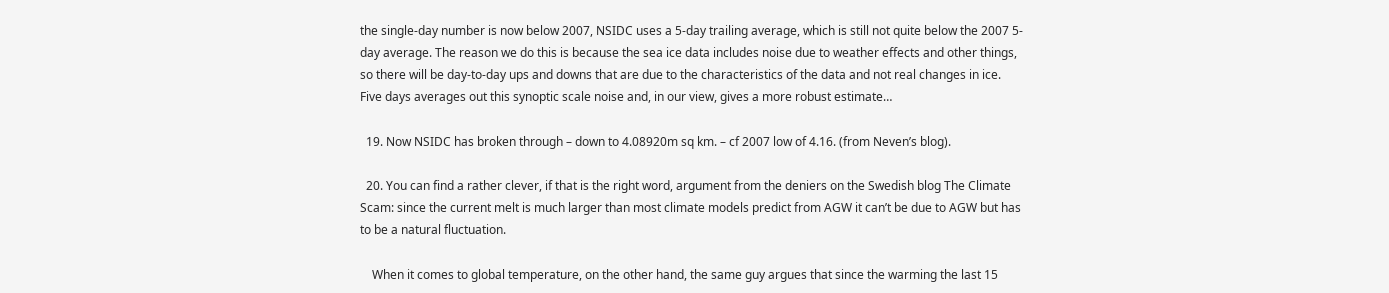the single-day number is now below 2007, NSIDC uses a 5-day trailing average, which is still not quite below the 2007 5-day average. The reason we do this is because the sea ice data includes noise due to weather effects and other things, so there will be day-to-day ups and downs that are due to the characteristics of the data and not real changes in ice. Five days averages out this synoptic scale noise and, in our view, gives a more robust estimate…

  19. Now NSIDC has broken through – down to 4.08920m sq km. – cf 2007 low of 4.16. (from Neven’s blog).

  20. You can find a rather clever, if that is the right word, argument from the deniers on the Swedish blog The Climate Scam: since the current melt is much larger than most climate models predict from AGW it can’t be due to AGW but has to be a natural fluctuation.

    When it comes to global temperature, on the other hand, the same guy argues that since the warming the last 15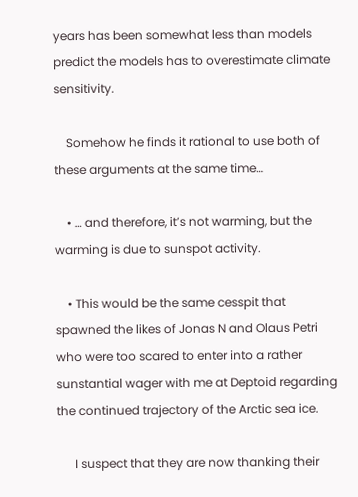years has been somewhat less than models predict the models has to overestimate climate sensitivity.

    Somehow he finds it rational to use both of these arguments at the same time…

    • … and therefore, it’s not warming, but the warming is due to sunspot activity.

    • This would be the same cesspit that spawned the likes of Jonas N and Olaus Petri who were too scared to enter into a rather sunstantial wager with me at Deptoid regarding the continued trajectory of the Arctic sea ice.

      I suspect that they are now thanking their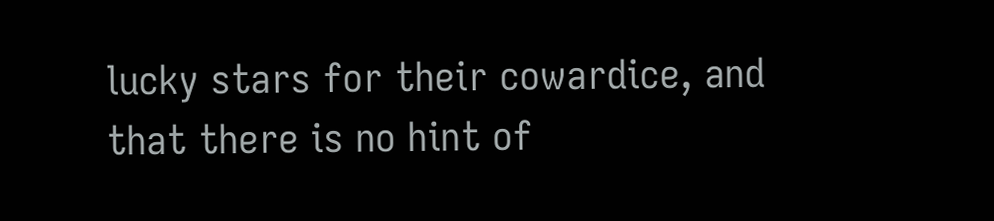lucky stars for their cowardice, and that there is no hint of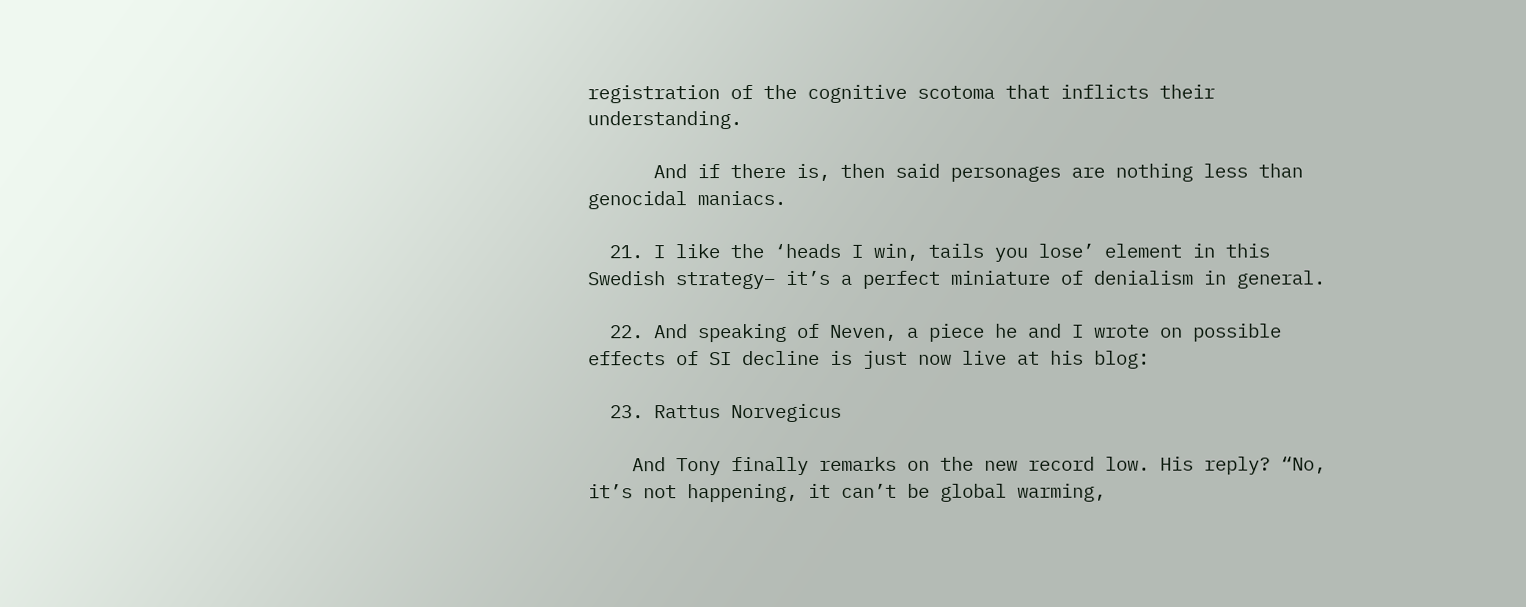registration of the cognitive scotoma that inflicts their understanding.

      And if there is, then said personages are nothing less than genocidal maniacs.

  21. I like the ‘heads I win, tails you lose’ element in this Swedish strategy– it’s a perfect miniature of denialism in general.

  22. And speaking of Neven, a piece he and I wrote on possible effects of SI decline is just now live at his blog:

  23. Rattus Norvegicus

    And Tony finally remarks on the new record low. His reply? “No, it’s not happening, it can’t be global warming,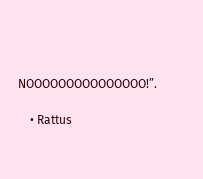NOOOOOOOOOOOOOOO!”.

    • Rattus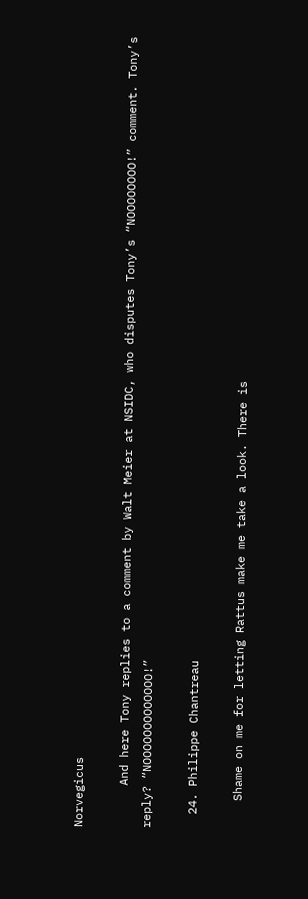Norvegicus

      And here Tony replies to a comment by Walt Meier at NSIDC, who disputes Tony’s “NOOOOOOOO!” comment. Tony’s reply? “NOOOOOOOOOOOOO!”

  24. Philippe Chantreau

    Shame on me for letting Rattus make me take a look. There is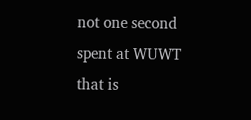not one second spent at WUWT that is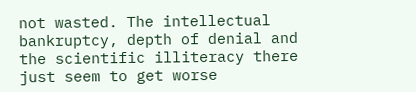not wasted. The intellectual bankruptcy, depth of denial and the scientific illiteracy there just seem to get worse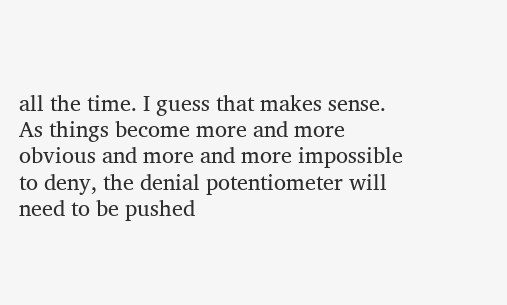all the time. I guess that makes sense. As things become more and more obvious and more and more impossible to deny, the denial potentiometer will need to be pushed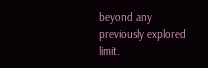beyond any previously explored limit.